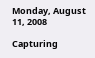Monday, August 11, 2008

Capturing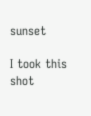sunset

I took this shot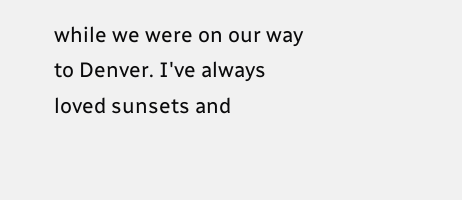while we were on our way to Denver. I've always loved sunsets and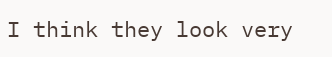I think they look very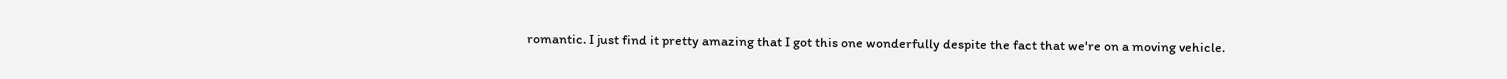romantic. I just find it pretty amazing that I got this one wonderfully despite the fact that we're on a moving vehicle.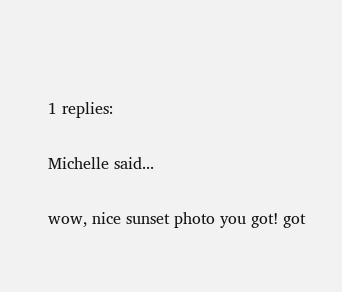1 replies:

Michelle said...

wow, nice sunset photo you got! got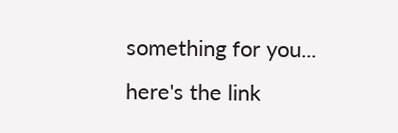something for you... here's the link